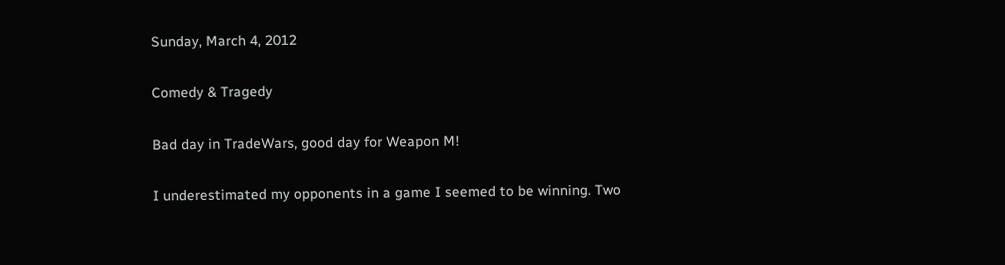Sunday, March 4, 2012

Comedy & Tragedy

Bad day in TradeWars, good day for Weapon M!

I underestimated my opponents in a game I seemed to be winning. Two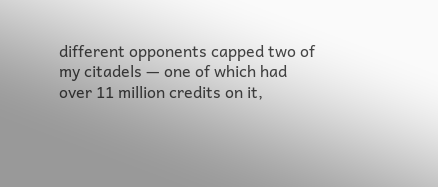different opponents capped two of my citadels — one of which had over 11 million credits on it,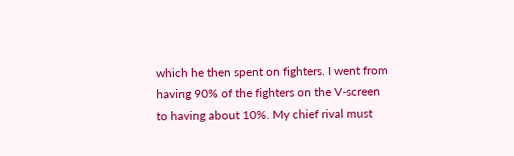which he then spent on fighters. I went from having 90% of the fighters on the V-screen to having about 10%. My chief rival must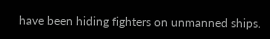have been hiding fighters on unmanned ships.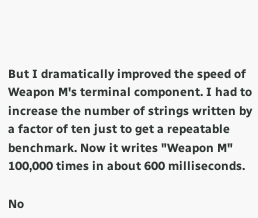But I dramatically improved the speed of Weapon M's terminal component. I had to increase the number of strings written by a factor of ten just to get a repeatable benchmark. Now it writes "Weapon M" 100,000 times in about 600 milliseconds.

No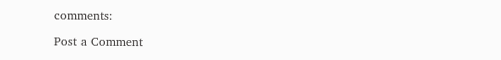comments:

Post a Comment